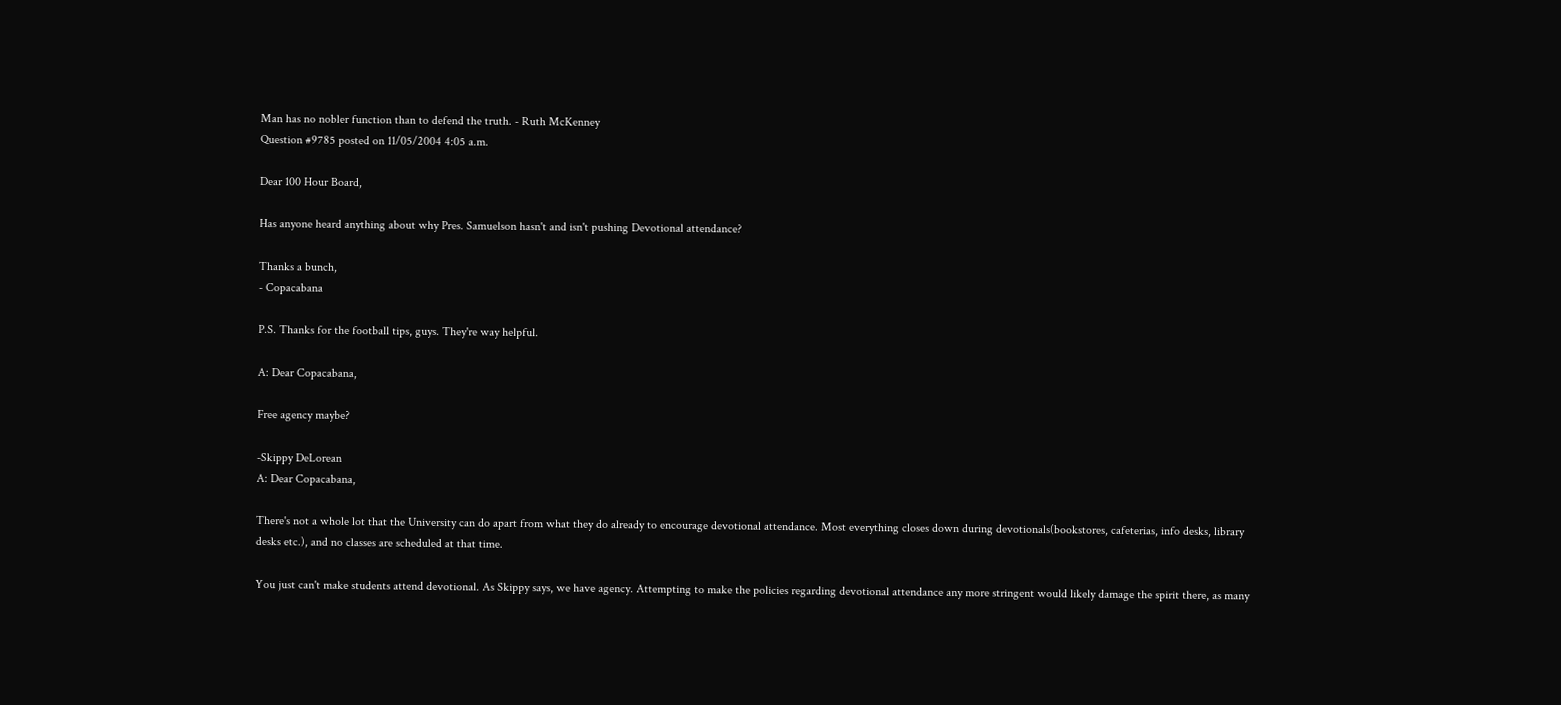Man has no nobler function than to defend the truth. - Ruth McKenney
Question #9785 posted on 11/05/2004 4:05 a.m.

Dear 100 Hour Board,

Has anyone heard anything about why Pres. Samuelson hasn't and isn't pushing Devotional attendance?

Thanks a bunch,
- Copacabana

P.S. Thanks for the football tips, guys. They're way helpful.

A: Dear Copacabana,

Free agency maybe?

-Skippy DeLorean
A: Dear Copacabana,

There's not a whole lot that the University can do apart from what they do already to encourage devotional attendance. Most everything closes down during devotionals(bookstores, cafeterias, info desks, library desks etc.), and no classes are scheduled at that time.

You just can't make students attend devotional. As Skippy says, we have agency. Attempting to make the policies regarding devotional attendance any more stringent would likely damage the spirit there, as many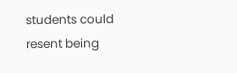students could resent being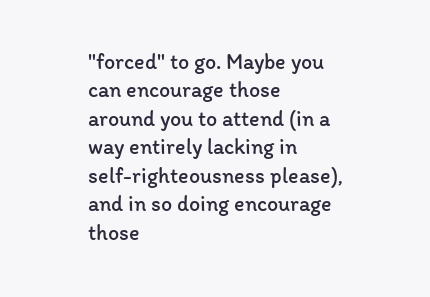"forced" to go. Maybe you can encourage those around you to attend (in a way entirely lacking in self-righteousness please), and in so doing encourage those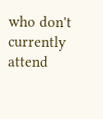who don't currently attend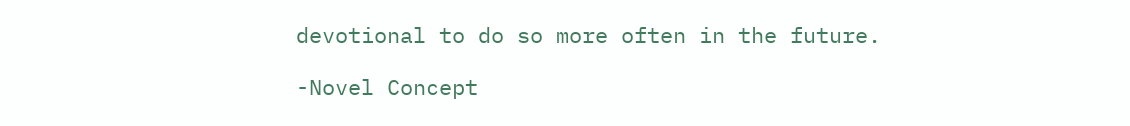devotional to do so more often in the future.

-Novel Concept